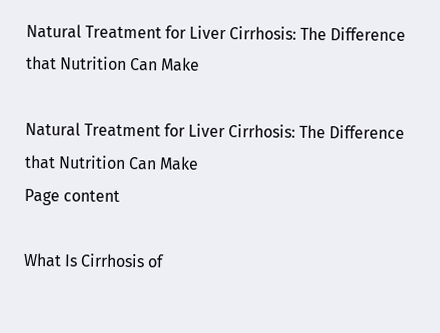Natural Treatment for Liver Cirrhosis: The Difference that Nutrition Can Make

Natural Treatment for Liver Cirrhosis: The Difference that Nutrition Can Make
Page content

What Is Cirrhosis of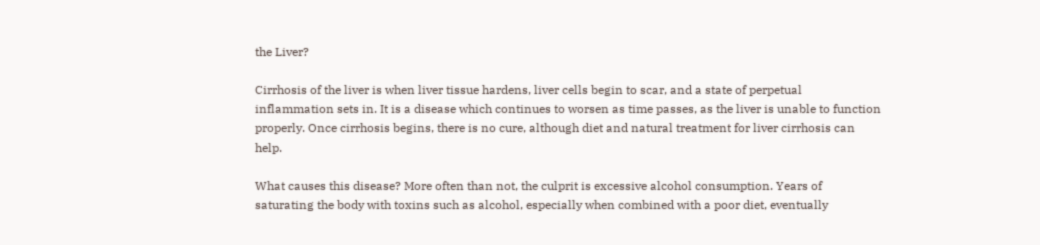the Liver?

Cirrhosis of the liver is when liver tissue hardens, liver cells begin to scar, and a state of perpetual inflammation sets in. It is a disease which continues to worsen as time passes, as the liver is unable to function properly. Once cirrhosis begins, there is no cure, although diet and natural treatment for liver cirrhosis can help.

What causes this disease? More often than not, the culprit is excessive alcohol consumption. Years of saturating the body with toxins such as alcohol, especially when combined with a poor diet, eventually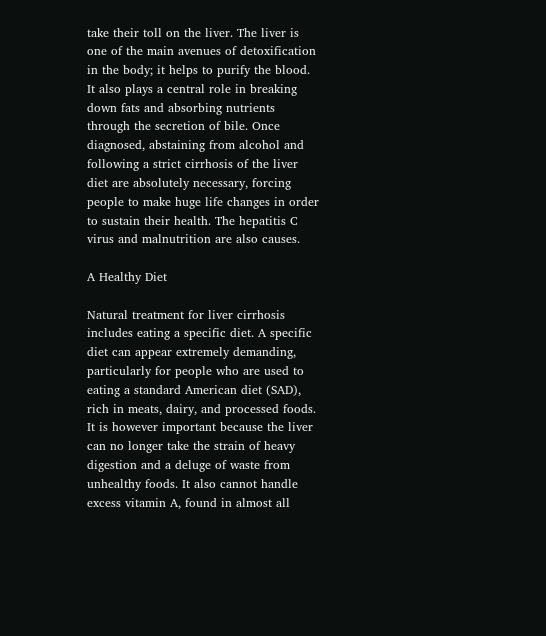take their toll on the liver. The liver is one of the main avenues of detoxification in the body; it helps to purify the blood. It also plays a central role in breaking down fats and absorbing nutrients through the secretion of bile. Once diagnosed, abstaining from alcohol and following a strict cirrhosis of the liver diet are absolutely necessary, forcing people to make huge life changes in order to sustain their health. The hepatitis C virus and malnutrition are also causes.

A Healthy Diet

Natural treatment for liver cirrhosis includes eating a specific diet. A specific diet can appear extremely demanding, particularly for people who are used to eating a standard American diet (SAD), rich in meats, dairy, and processed foods. It is however important because the liver can no longer take the strain of heavy digestion and a deluge of waste from unhealthy foods. It also cannot handle excess vitamin A, found in almost all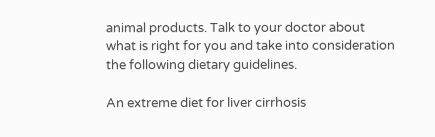animal products. Talk to your doctor about what is right for you and take into consideration the following dietary guidelines.

An extreme diet for liver cirrhosis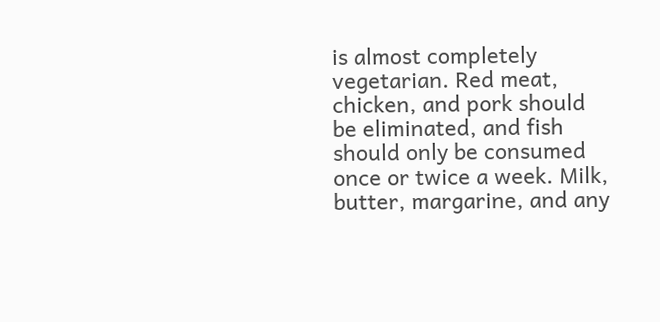is almost completely vegetarian. Red meat, chicken, and pork should be eliminated, and fish should only be consumed once or twice a week. Milk, butter, margarine, and any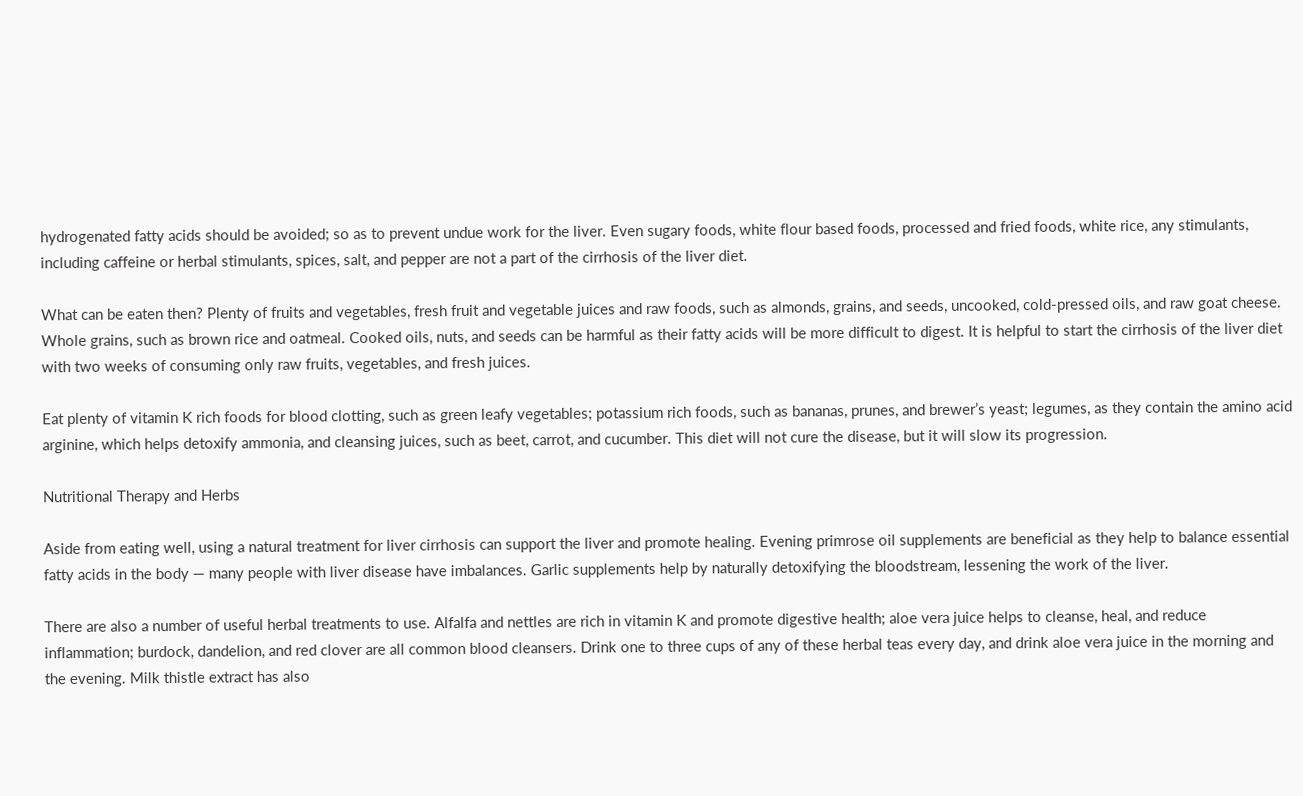hydrogenated fatty acids should be avoided; so as to prevent undue work for the liver. Even sugary foods, white flour based foods, processed and fried foods, white rice, any stimulants, including caffeine or herbal stimulants, spices, salt, and pepper are not a part of the cirrhosis of the liver diet.

What can be eaten then? Plenty of fruits and vegetables, fresh fruit and vegetable juices and raw foods, such as almonds, grains, and seeds, uncooked, cold-pressed oils, and raw goat cheese. Whole grains, such as brown rice and oatmeal. Cooked oils, nuts, and seeds can be harmful as their fatty acids will be more difficult to digest. It is helpful to start the cirrhosis of the liver diet with two weeks of consuming only raw fruits, vegetables, and fresh juices.

Eat plenty of vitamin K rich foods for blood clotting, such as green leafy vegetables; potassium rich foods, such as bananas, prunes, and brewer’s yeast; legumes, as they contain the amino acid arginine, which helps detoxify ammonia, and cleansing juices, such as beet, carrot, and cucumber. This diet will not cure the disease, but it will slow its progression.

Nutritional Therapy and Herbs

Aside from eating well, using a natural treatment for liver cirrhosis can support the liver and promote healing. Evening primrose oil supplements are beneficial as they help to balance essential fatty acids in the body — many people with liver disease have imbalances. Garlic supplements help by naturally detoxifying the bloodstream, lessening the work of the liver.

There are also a number of useful herbal treatments to use. Alfalfa and nettles are rich in vitamin K and promote digestive health; aloe vera juice helps to cleanse, heal, and reduce inflammation; burdock, dandelion, and red clover are all common blood cleansers. Drink one to three cups of any of these herbal teas every day, and drink aloe vera juice in the morning and the evening. Milk thistle extract has also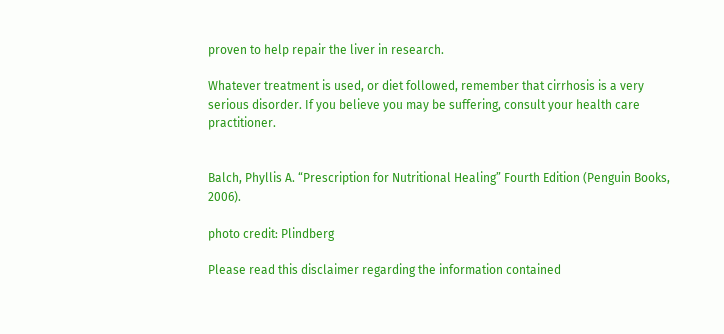proven to help repair the liver in research.

Whatever treatment is used, or diet followed, remember that cirrhosis is a very serious disorder. If you believe you may be suffering, consult your health care practitioner.


Balch, Phyllis A. “Prescription for Nutritional Healing” Fourth Edition (Penguin Books, 2006).

photo credit: Plindberg

Please read this disclaimer regarding the information contained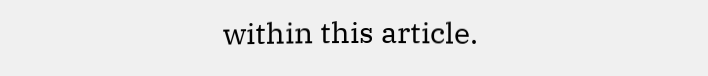within this article.